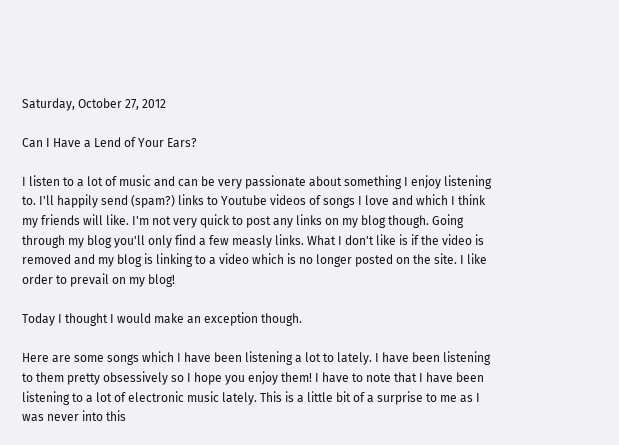Saturday, October 27, 2012

Can I Have a Lend of Your Ears?

I listen to a lot of music and can be very passionate about something I enjoy listening to. I'll happily send (spam?) links to Youtube videos of songs I love and which I think my friends will like. I'm not very quick to post any links on my blog though. Going through my blog you'll only find a few measly links. What I don't like is if the video is removed and my blog is linking to a video which is no longer posted on the site. I like order to prevail on my blog!

Today I thought I would make an exception though.

Here are some songs which I have been listening a lot to lately. I have been listening to them pretty obsessively so I hope you enjoy them! I have to note that I have been listening to a lot of electronic music lately. This is a little bit of a surprise to me as I was never into this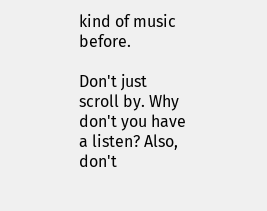kind of music before.

Don't just scroll by. Why don't you have a listen? Also, don't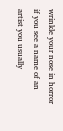wrinkle your nose in horror if you see a name of an artist you usually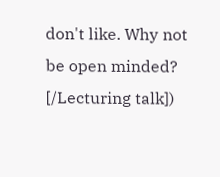don't like. Why not be open minded? [/Lecturing talk])